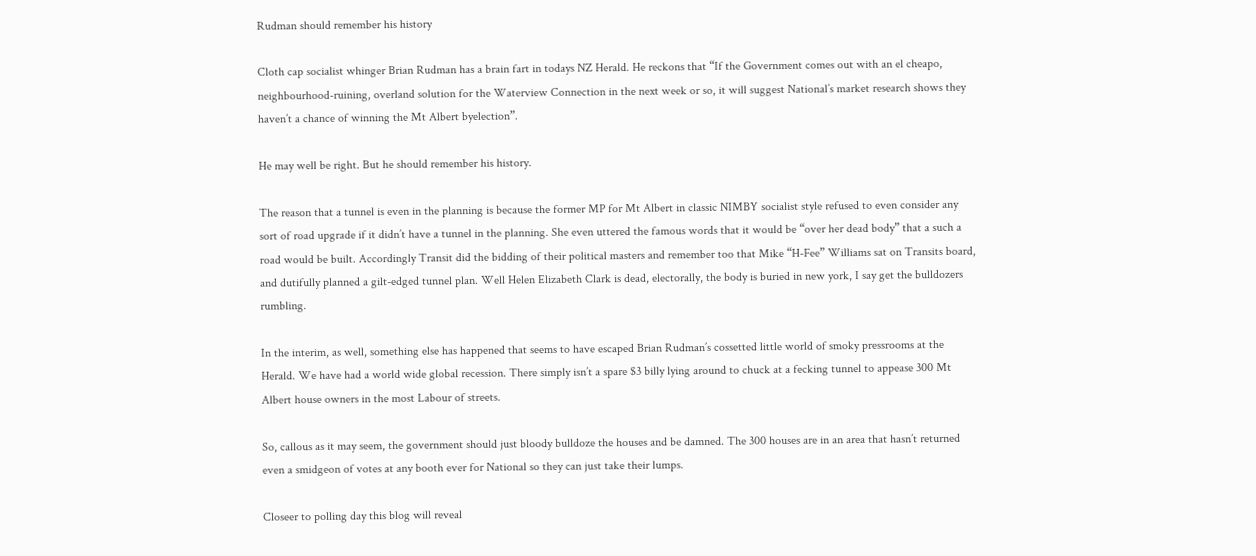Rudman should remember his history

Cloth cap socialist whinger Brian Rudman has a brain fart in todays NZ Herald. He reckons that “If the Government comes out with an el cheapo, neighbourhood-ruining, overland solution for the Waterview Connection in the next week or so, it will suggest National’s market research shows they haven’t a chance of winning the Mt Albert byelection”.

He may well be right. But he should remember his history.

The reason that a tunnel is even in the planning is because the former MP for Mt Albert in classic NIMBY socialist style refused to even consider any sort of road upgrade if it didn’t have a tunnel in the planning. She even uttered the famous words that it would be “over her dead body” that a such a road would be built. Accordingly Transit did the bidding of their political masters and remember too that Mike “H-Fee” Williams sat on Transits board, and dutifully planned a gilt-edged tunnel plan. Well Helen Elizabeth Clark is dead, electorally, the body is buried in new york, I say get the bulldozers rumbling.

In the interim, as well, something else has happened that seems to have escaped Brian Rudman’s cossetted little world of smoky pressrooms at the Herald. We have had a world wide global recession. There simply isn’t a spare $3 billy lying around to chuck at a fecking tunnel to appease 300 Mt Albert house owners in the most Labour of streets.

So, callous as it may seem, the government should just bloody bulldoze the houses and be damned. The 300 houses are in an area that hasn’t returned even a smidgeon of votes at any booth ever for National so they can just take their lumps.

Closeer to polling day this blog will reveal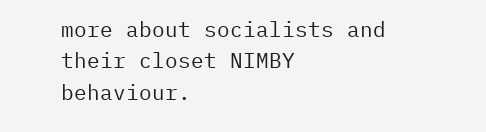more about socialists and their closet NIMBY behaviour.